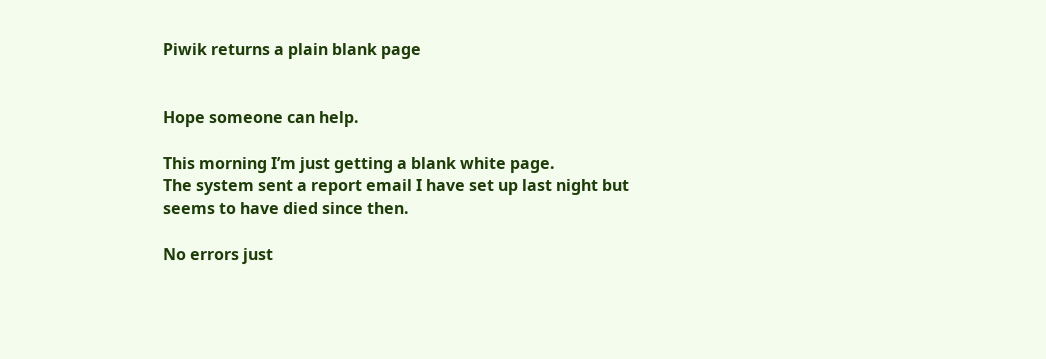Piwik returns a plain blank page


Hope someone can help.

This morning I’m just getting a blank white page.
The system sent a report email I have set up last night but seems to have died since then.

No errors just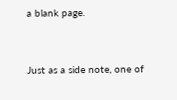a blank page.


Just as a side note, one of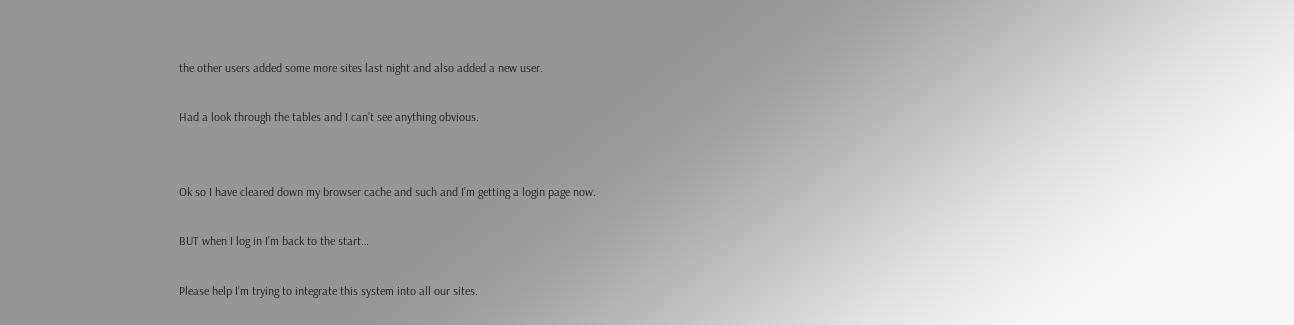the other users added some more sites last night and also added a new user.

Had a look through the tables and I can’t see anything obvious.


Ok so I have cleared down my browser cache and such and I’m getting a login page now.

BUT when I log in I’m back to the start…

Please help I’m trying to integrate this system into all our sites.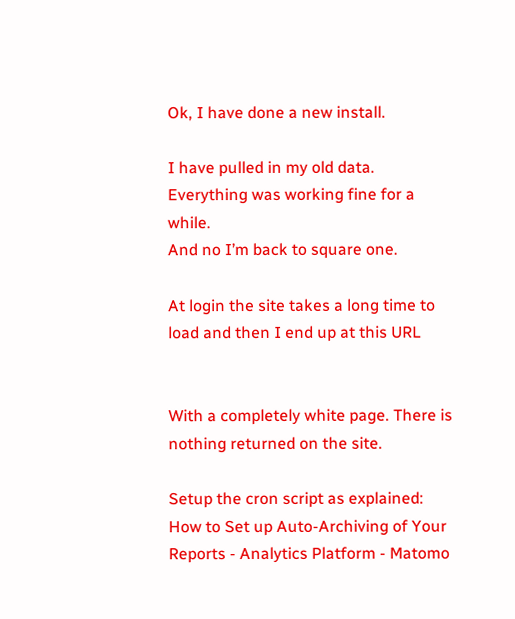Ok, I have done a new install.

I have pulled in my old data. Everything was working fine for a while.
And no I’m back to square one.

At login the site takes a long time to load and then I end up at this URL


With a completely white page. There is nothing returned on the site.

Setup the cron script as explained: How to Set up Auto-Archiving of Your Reports - Analytics Platform - Matomo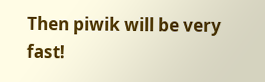Then piwik will be very fast!